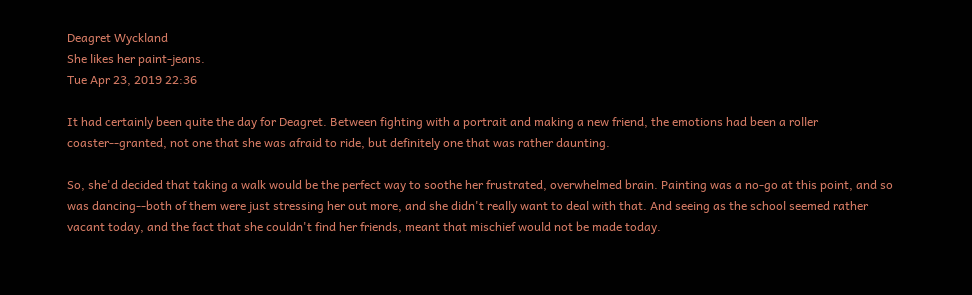Deagret Wyckland
She likes her paint-jeans.
Tue Apr 23, 2019 22:36

It had certainly been quite the day for Deagret. Between fighting with a portrait and making a new friend, the emotions had been a roller coaster--granted, not one that she was afraid to ride, but definitely one that was rather daunting.

So, she'd decided that taking a walk would be the perfect way to soothe her frustrated, overwhelmed brain. Painting was a no-go at this point, and so was dancing--both of them were just stressing her out more, and she didn't really want to deal with that. And seeing as the school seemed rather vacant today, and the fact that she couldn't find her friends, meant that mischief would not be made today.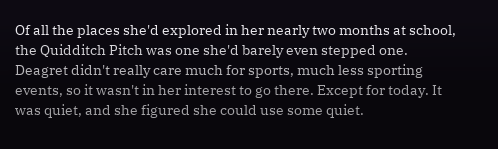Of all the places she'd explored in her nearly two months at school, the Quidditch Pitch was one she'd barely even stepped one. Deagret didn't really care much for sports, much less sporting events, so it wasn't in her interest to go there. Except for today. It was quiet, and she figured she could use some quiet.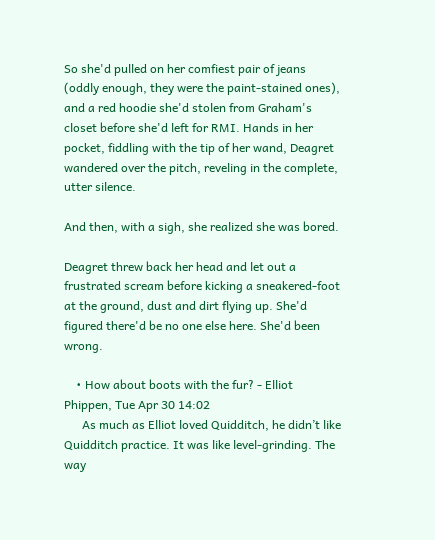So she'd pulled on her comfiest pair of jeans (oddly enough, they were the paint-stained ones), and a red hoodie she'd stolen from Graham's closet before she'd left for RMI. Hands in her pocket, fiddling with the tip of her wand, Deagret wandered over the pitch, reveling in the complete, utter silence.

And then, with a sigh, she realized she was bored.

Deagret threw back her head and let out a frustrated scream before kicking a sneakered-foot at the ground, dust and dirt flying up. She'd figured there'd be no one else here. She'd been wrong.

    • How about boots with the fur? - Elliot Phippen, Tue Apr 30 14:02
      As much as Elliot loved Quidditch, he didn’t like Quidditch practice. It was like level-grinding. The way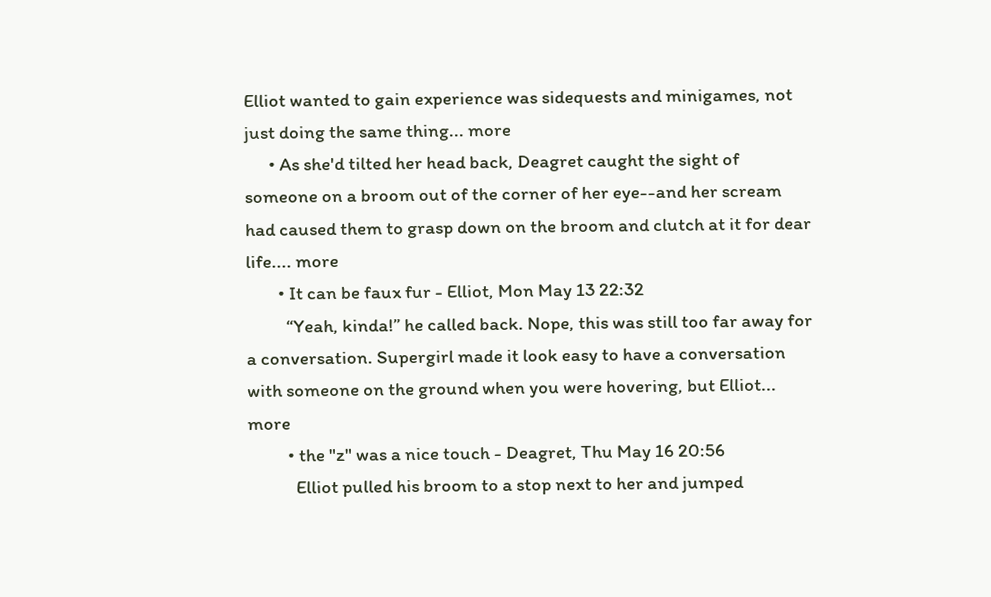Elliot wanted to gain experience was sidequests and minigames, not just doing the same thing... more
      • As she'd tilted her head back, Deagret caught the sight of someone on a broom out of the corner of her eye--and her scream had caused them to grasp down on the broom and clutch at it for dear life.... more
        • It can be faux fur - Elliot, Mon May 13 22:32
          “Yeah, kinda!” he called back. Nope, this was still too far away for a conversation. Supergirl made it look easy to have a conversation with someone on the ground when you were hovering, but Elliot... more
          • the "z" was a nice touch - Deagret, Thu May 16 20:56
            Elliot pulled his broom to a stop next to her and jumped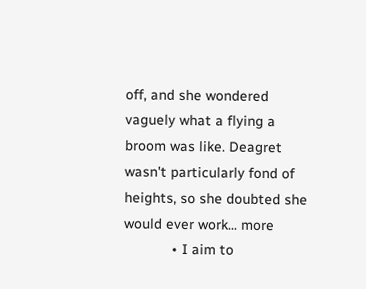off, and she wondered vaguely what a flying a broom was like. Deagret wasn't particularly fond of heights, so she doubted she would ever work... more
            • I aim to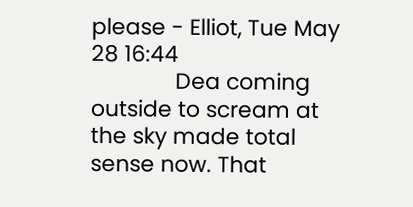please - Elliot, Tue May 28 16:44
              Dea coming outside to scream at the sky made total sense now. That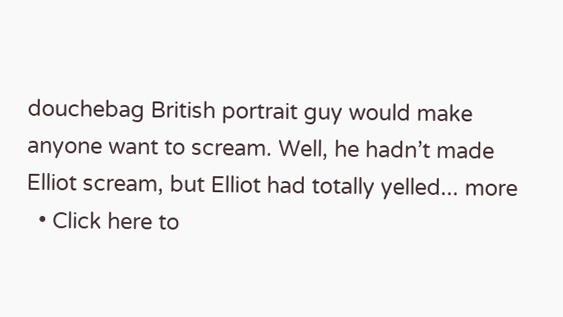douchebag British portrait guy would make anyone want to scream. Well, he hadn’t made Elliot scream, but Elliot had totally yelled... more
  • Click here to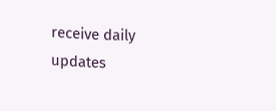receive daily updates